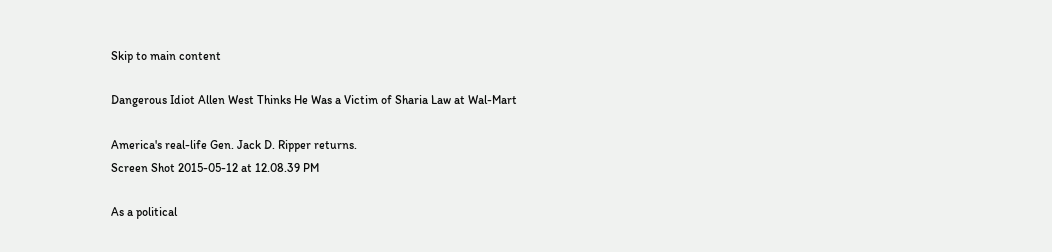Skip to main content

Dangerous Idiot Allen West Thinks He Was a Victim of Sharia Law at Wal-Mart

America's real-life Gen. Jack D. Ripper returns.
Screen Shot 2015-05-12 at 12.08.39 PM

As a political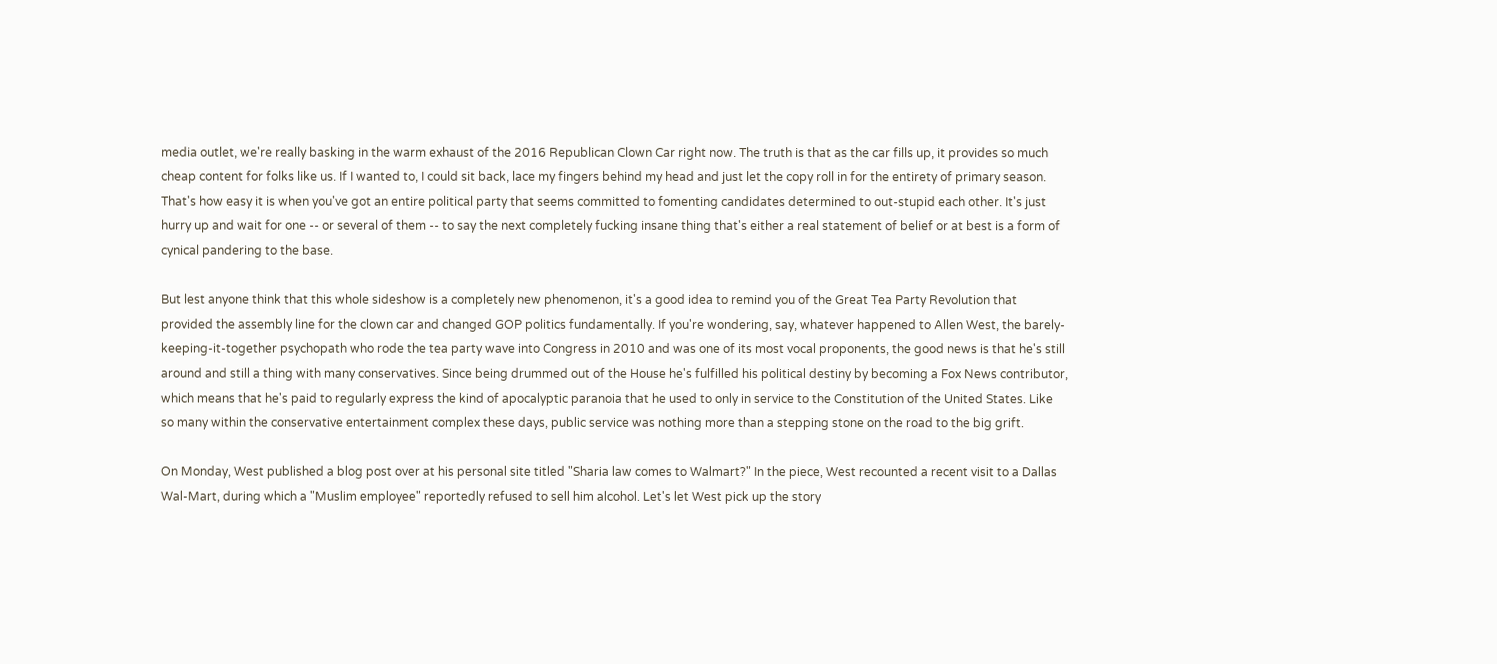media outlet, we're really basking in the warm exhaust of the 2016 Republican Clown Car right now. The truth is that as the car fills up, it provides so much cheap content for folks like us. If I wanted to, I could sit back, lace my fingers behind my head and just let the copy roll in for the entirety of primary season. That's how easy it is when you've got an entire political party that seems committed to fomenting candidates determined to out-stupid each other. It's just hurry up and wait for one -- or several of them -- to say the next completely fucking insane thing that's either a real statement of belief or at best is a form of cynical pandering to the base.

But lest anyone think that this whole sideshow is a completely new phenomenon, it's a good idea to remind you of the Great Tea Party Revolution that provided the assembly line for the clown car and changed GOP politics fundamentally. If you're wondering, say, whatever happened to Allen West, the barely-keeping-it-together psychopath who rode the tea party wave into Congress in 2010 and was one of its most vocal proponents, the good news is that he's still around and still a thing with many conservatives. Since being drummed out of the House he's fulfilled his political destiny by becoming a Fox News contributor, which means that he's paid to regularly express the kind of apocalyptic paranoia that he used to only in service to the Constitution of the United States. Like so many within the conservative entertainment complex these days, public service was nothing more than a stepping stone on the road to the big grift.

On Monday, West published a blog post over at his personal site titled "Sharia law comes to Walmart?" In the piece, West recounted a recent visit to a Dallas Wal-Mart, during which a "Muslim employee" reportedly refused to sell him alcohol. Let's let West pick up the story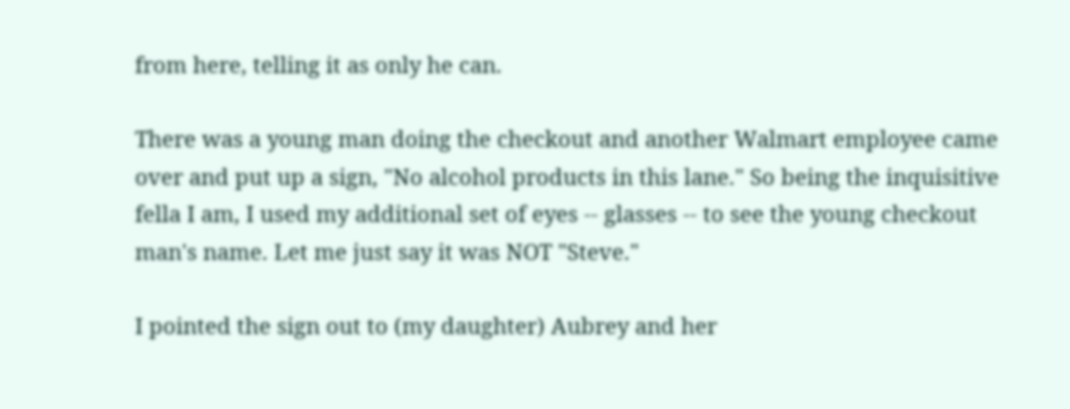from here, telling it as only he can.

There was a young man doing the checkout and another Walmart employee came over and put up a sign, "No alcohol products in this lane." So being the inquisitive fella I am, I used my additional set of eyes -- glasses -- to see the young checkout man's name. Let me just say it was NOT "Steve."

I pointed the sign out to (my daughter) Aubrey and her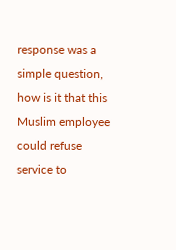response was a simple question, how is it that this Muslim employee could refuse service to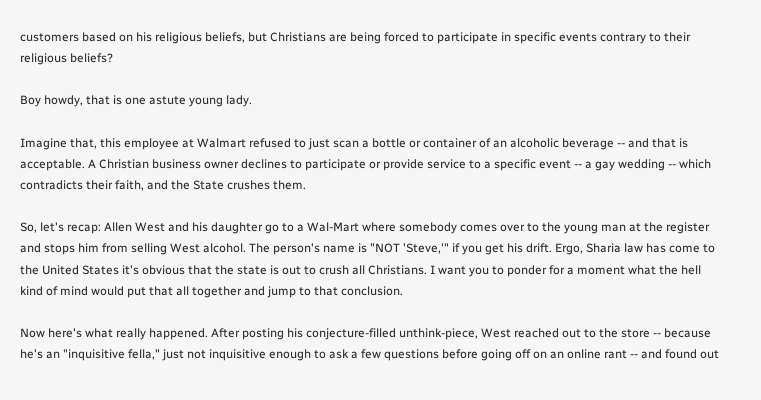customers based on his religious beliefs, but Christians are being forced to participate in specific events contrary to their religious beliefs?

Boy howdy, that is one astute young lady.

Imagine that, this employee at Walmart refused to just scan a bottle or container of an alcoholic beverage -- and that is acceptable. A Christian business owner declines to participate or provide service to a specific event -- a gay wedding -- which contradicts their faith, and the State crushes them.

So, let's recap: Allen West and his daughter go to a Wal-Mart where somebody comes over to the young man at the register and stops him from selling West alcohol. The person's name is "NOT 'Steve,'" if you get his drift. Ergo, Sharia law has come to the United States it's obvious that the state is out to crush all Christians. I want you to ponder for a moment what the hell kind of mind would put that all together and jump to that conclusion.

Now here's what really happened. After posting his conjecture-filled unthink-piece, West reached out to the store -- because he's an "inquisitive fella," just not inquisitive enough to ask a few questions before going off on an online rant -- and found out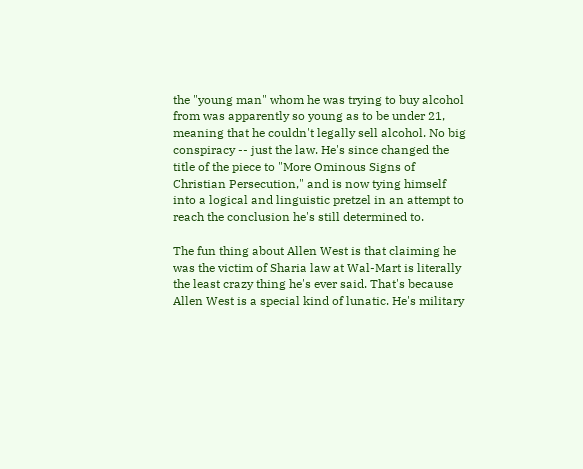the "young man" whom he was trying to buy alcohol from was apparently so young as to be under 21, meaning that he couldn't legally sell alcohol. No big conspiracy -- just the law. He's since changed the title of the piece to "More Ominous Signs of Christian Persecution," and is now tying himself into a logical and linguistic pretzel in an attempt to reach the conclusion he's still determined to.

The fun thing about Allen West is that claiming he was the victim of Sharia law at Wal-Mart is literally the least crazy thing he's ever said. That's because Allen West is a special kind of lunatic. He's military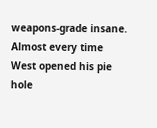weapons-grade insane. Almost every time West opened his pie hole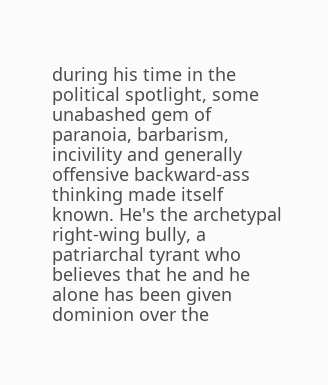during his time in the political spotlight, some unabashed gem of paranoia, barbarism, incivility and generally offensive backward-ass thinking made itself known. He's the archetypal right-wing bully, a patriarchal tyrant who believes that he and he alone has been given dominion over the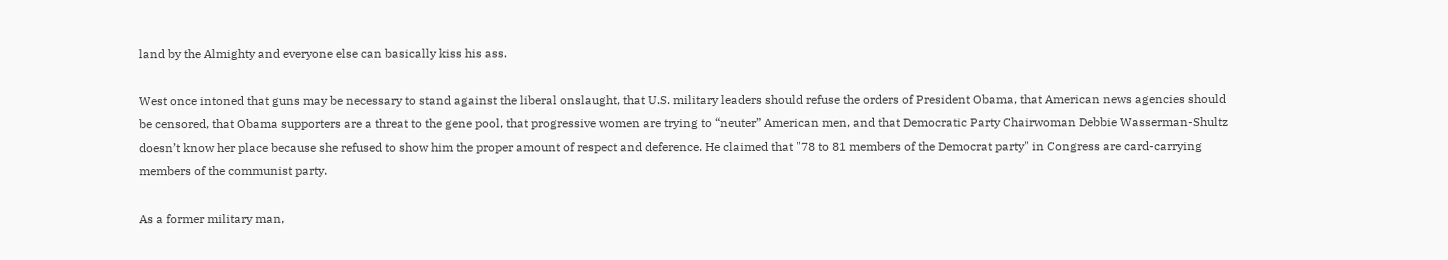land by the Almighty and everyone else can basically kiss his ass.

West once intoned that guns may be necessary to stand against the liberal onslaught, that U.S. military leaders should refuse the orders of President Obama, that American news agencies should be censored, that Obama supporters are a threat to the gene pool, that progressive women are trying to “neuter” American men, and that Democratic Party Chairwoman Debbie Wasserman-Shultz doesn’t know her place because she refused to show him the proper amount of respect and deference. He claimed that "78 to 81 members of the Democrat party" in Congress are card-carrying members of the communist party.

As a former military man,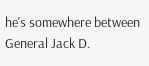he's somewhere between General Jack D.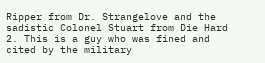Ripper from Dr. Strangelove and the sadistic Colonel Stuart from Die Hard 2. This is a guy who was fined and cited by the military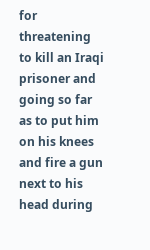for threatening to kill an Iraqi prisoner and going so far as to put him on his knees and fire a gun next to his head during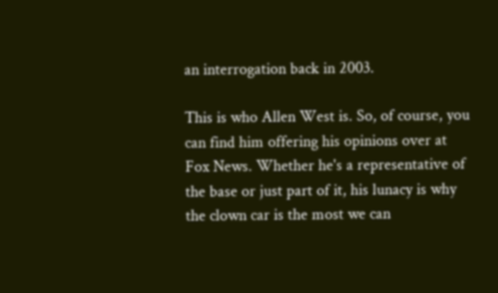an interrogation back in 2003.

This is who Allen West is. So, of course, you can find him offering his opinions over at Fox News. Whether he's a representative of the base or just part of it, his lunacy is why the clown car is the most we can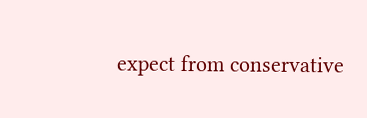expect from conservative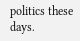politics these days.